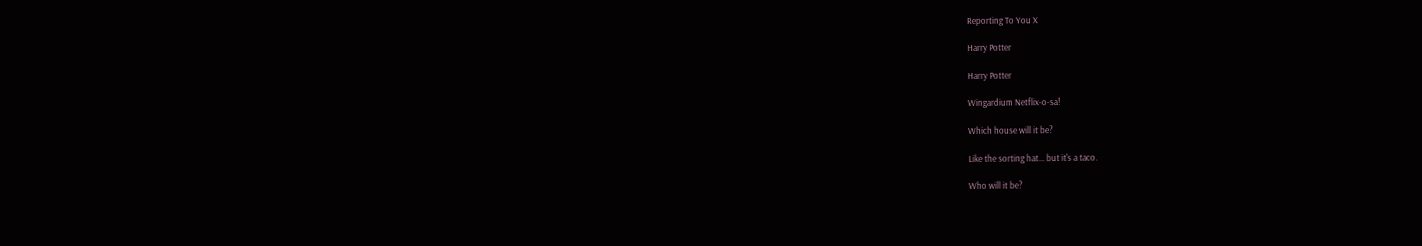Reporting To You X

Harry Potter

Harry Potter

Wingardium Netflix-o-sa!

Which house will it be?

Like the sorting hat... but it's a taco.

Who will it be?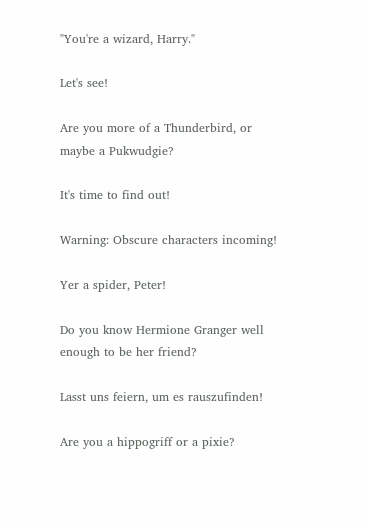"You're a wizard, Harry."

Let's see!

Are you more of a Thunderbird, or maybe a Pukwudgie?

It's time to find out!

Warning: Obscure characters incoming!

Yer a spider, Peter!

Do you know Hermione Granger well enough to be her friend?

Lasst uns feiern, um es rauszufinden!

Are you a hippogriff or a pixie?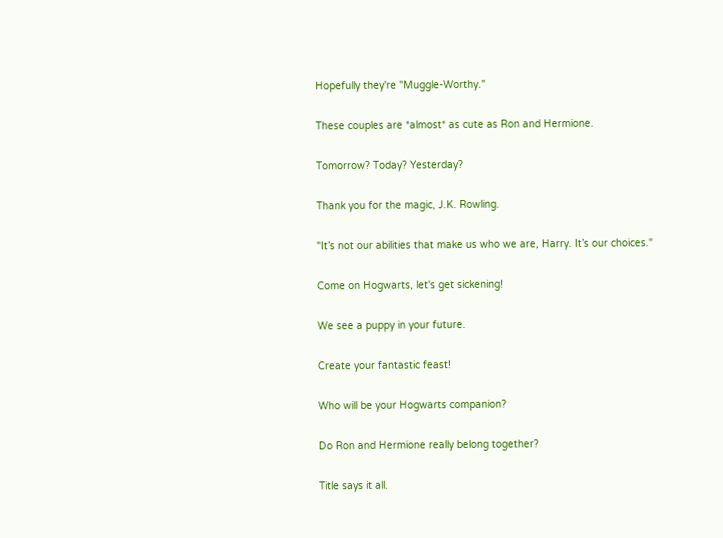Hopefully they're "Muggle-Worthy."

These couples are *almost* as cute as Ron and Hermione.

Tomorrow? Today? Yesterday?

Thank you for the magic, J.K. Rowling.

"It’s not our abilities that make us who we are, Harry. It’s our choices."

Come on Hogwarts, let's get sickening!

We see a puppy in your future.

Create your fantastic feast!

Who will be your Hogwarts companion?

Do Ron and Hermione really belong together?

Title says it all.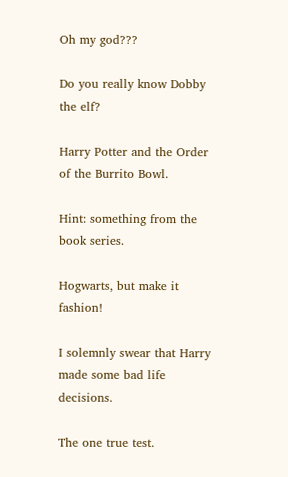Oh my god???

Do you really know Dobby the elf?

Harry Potter and the Order of the Burrito Bowl.

Hint: something from the book series.

Hogwarts, but make it fashion!

I solemnly swear that Harry made some bad life decisions.

The one true test.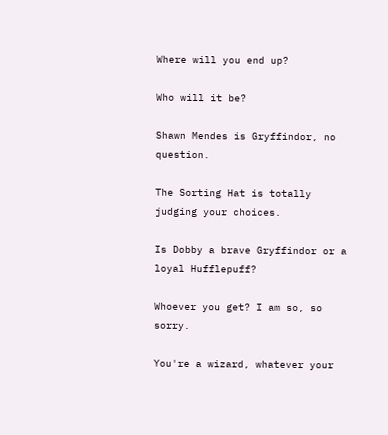Where will you end up?

Who will it be?

Shawn Mendes is Gryffindor, no question.

The Sorting Hat is totally judging your choices.

Is Dobby a brave Gryffindor or a loyal Hufflepuff?

Whoever you get? I am so, so sorry.

You're a wizard, whatever your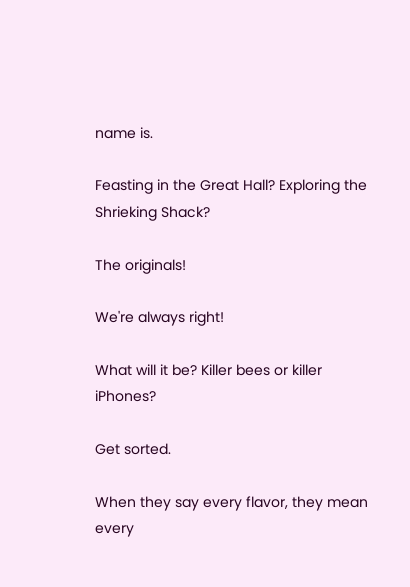name is.

Feasting in the Great Hall? Exploring the Shrieking Shack?

The originals!

We're always right!

What will it be? Killer bees or killer iPhones?

Get sorted.

When they say every flavor, they mean every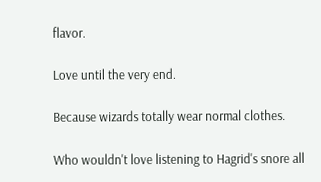flavor.

Love until the very end.

Because wizards totally wear normal clothes.

Who wouldn't love listening to Hagrid's snore all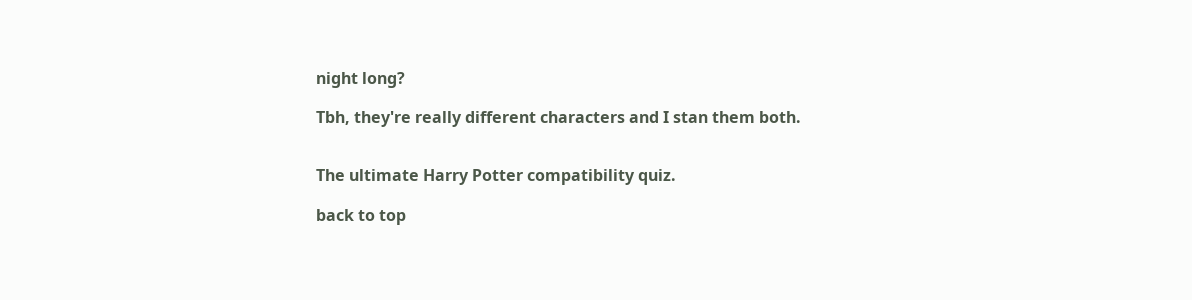night long?

Tbh, they're really different characters and I stan them both.


The ultimate Harry Potter compatibility quiz.

back to top